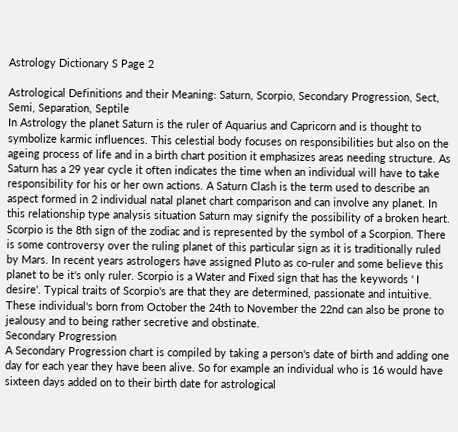Astrology Dictionary S Page 2

Astrological Definitions and their Meaning: Saturn, Scorpio, Secondary Progression, Sect, Semi, Separation, Septile
In Astrology the planet Saturn is the ruler of Aquarius and Capricorn and is thought to symbolize karmic influences. This celestial body focuses on responsibilities but also on the ageing process of life and in a birth chart position it emphasizes areas needing structure. As Saturn has a 29 year cycle it often indicates the time when an individual will have to take responsibility for his or her own actions. A Saturn Clash is the term used to describe an aspect formed in 2 individual natal planet chart comparison and can involve any planet. In this relationship type analysis situation Saturn may signify the possibility of a broken heart.
Scorpio is the 8th sign of the zodiac and is represented by the symbol of a Scorpion. There is some controversy over the ruling planet of this particular sign as it is traditionally ruled by Mars. In recent years astrologers have assigned Pluto as co-ruler and some believe this planet to be it's only ruler. Scorpio is a Water and Fixed sign that has the keywords ' I desire'. Typical traits of Scorpio's are that they are determined, passionate and intuitive. These individual's born from October the 24th to November the 22nd can also be prone to jealousy and to being rather secretive and obstinate.
Secondary Progression
A Secondary Progression chart is compiled by taking a person's date of birth and adding one day for each year they have been alive. So for example an individual who is 16 would have sixteen days added on to their birth date for astrological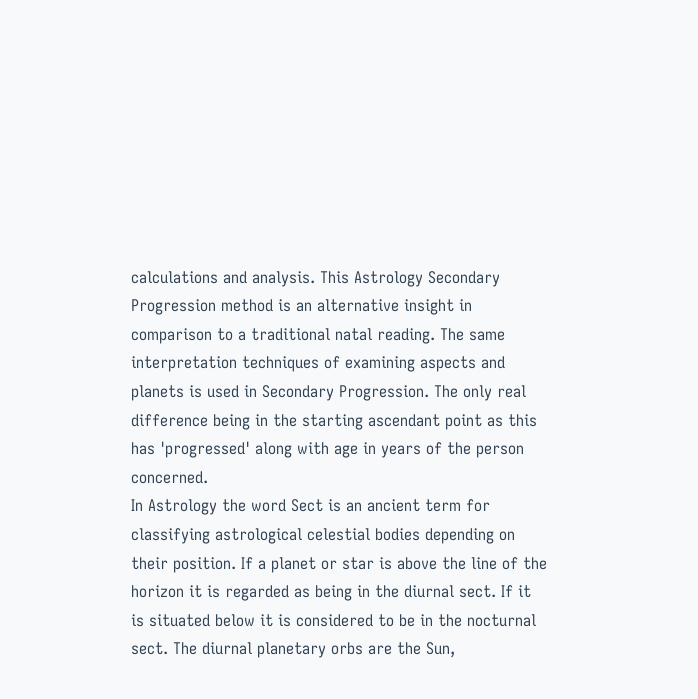calculations and analysis. This Astrology Secondary Progression method is an alternative insight in comparison to a traditional natal reading. The same interpretation techniques of examining aspects and planets is used in Secondary Progression. The only real difference being in the starting ascendant point as this has 'progressed' along with age in years of the person concerned.
In Astrology the word Sect is an ancient term for classifying astrological celestial bodies depending on their position. If a planet or star is above the line of the horizon it is regarded as being in the diurnal sect. If it is situated below it is considered to be in the nocturnal sect. The diurnal planetary orbs are the Sun,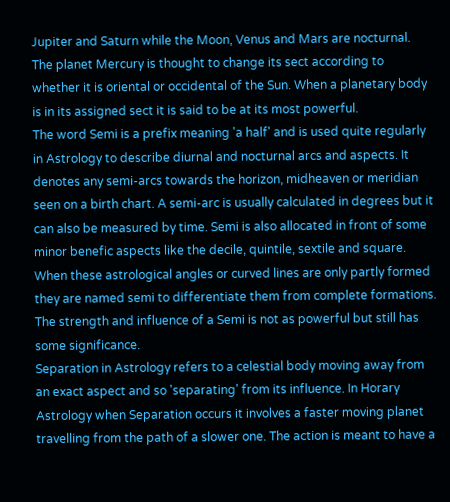Jupiter and Saturn while the Moon, Venus and Mars are nocturnal. The planet Mercury is thought to change its sect according to whether it is oriental or occidental of the Sun. When a planetary body is in its assigned sect it is said to be at its most powerful.
The word Semi is a prefix meaning 'a half' and is used quite regularly in Astrology to describe diurnal and nocturnal arcs and aspects. It denotes any semi-arcs towards the horizon, midheaven or meridian seen on a birth chart. A semi-arc is usually calculated in degrees but it can also be measured by time. Semi is also allocated in front of some minor benefic aspects like the decile, quintile, sextile and square. When these astrological angles or curved lines are only partly formed they are named semi to differentiate them from complete formations. The strength and influence of a Semi is not as powerful but still has some significance.
Separation in Astrology refers to a celestial body moving away from an exact aspect and so 'separating' from its influence. In Horary Astrology when Separation occurs it involves a faster moving planet travelling from the path of a slower one. The action is meant to have a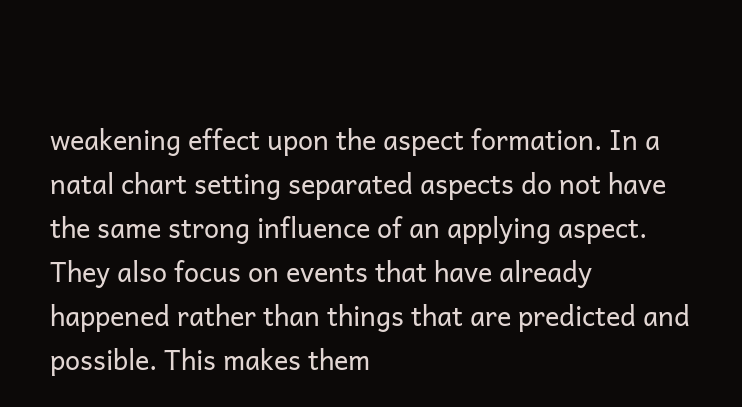weakening effect upon the aspect formation. In a natal chart setting separated aspects do not have the same strong influence of an applying aspect. They also focus on events that have already happened rather than things that are predicted and possible. This makes them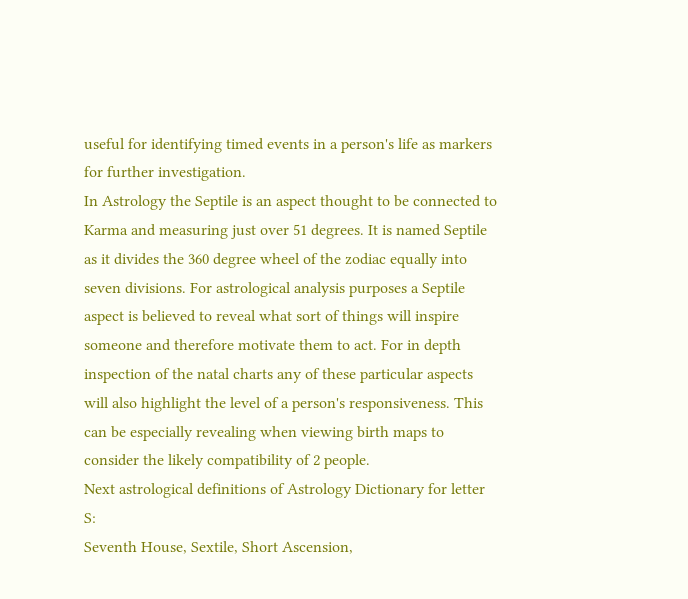useful for identifying timed events in a person's life as markers for further investigation.
In Astrology the Septile is an aspect thought to be connected to Karma and measuring just over 51 degrees. It is named Septile as it divides the 360 degree wheel of the zodiac equally into seven divisions. For astrological analysis purposes a Septile aspect is believed to reveal what sort of things will inspire someone and therefore motivate them to act. For in depth inspection of the natal charts any of these particular aspects will also highlight the level of a person's responsiveness. This can be especially revealing when viewing birth maps to consider the likely compatibility of 2 people.
Next astrological definitions of Astrology Dictionary for letter S:
Seventh House, Sextile, Short Ascension,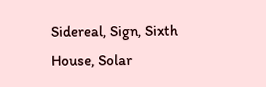Sidereal, Sign, Sixth House, Solar